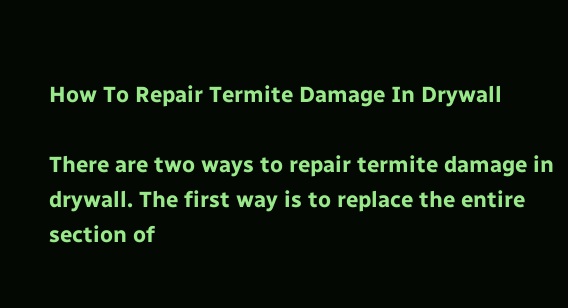How To Repair Termite Damage In Drywall

There are two ways to repair termite damage in drywall. The first way is to replace the entire section of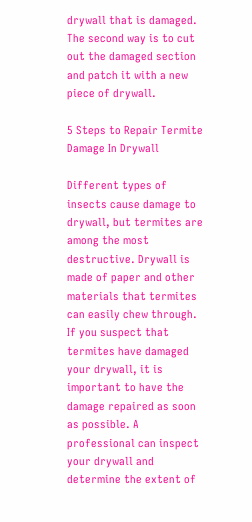drywall that is damaged. The second way is to cut out the damaged section and patch it with a new piece of drywall.

5 Steps to Repair Termite Damage In Drywall

Different types of insects cause damage to drywall, but termites are among the most destructive. Drywall is made of paper and other materials that termites can easily chew through. If you suspect that termites have damaged your drywall, it is important to have the damage repaired as soon as possible. A professional can inspect your drywall and determine the extent of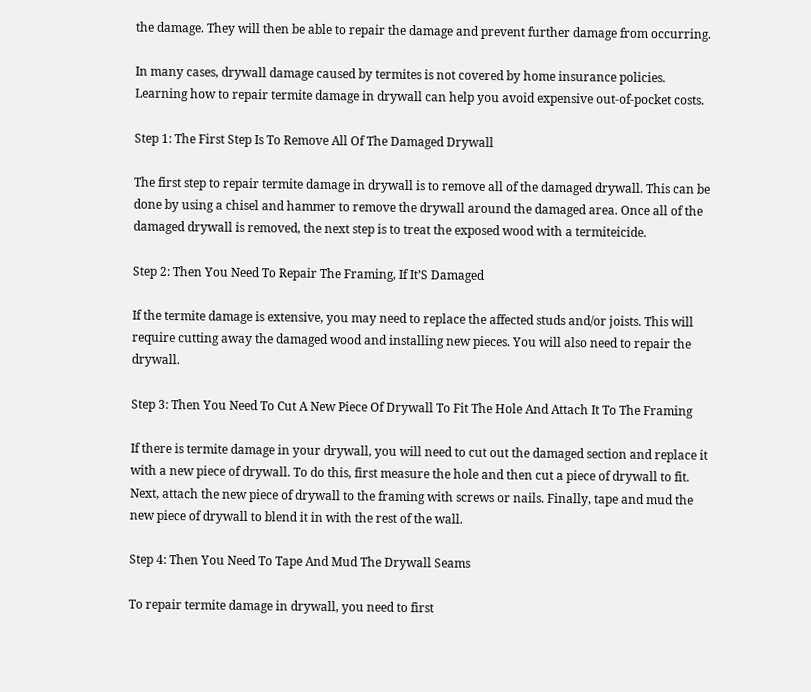the damage. They will then be able to repair the damage and prevent further damage from occurring.

In many cases, drywall damage caused by termites is not covered by home insurance policies. Learning how to repair termite damage in drywall can help you avoid expensive out-of-pocket costs.

Step 1: The First Step Is To Remove All Of The Damaged Drywall

The first step to repair termite damage in drywall is to remove all of the damaged drywall. This can be done by using a chisel and hammer to remove the drywall around the damaged area. Once all of the damaged drywall is removed, the next step is to treat the exposed wood with a termiteicide.

Step 2: Then You Need To Repair The Framing, If It’S Damaged

If the termite damage is extensive, you may need to replace the affected studs and/or joists. This will require cutting away the damaged wood and installing new pieces. You will also need to repair the drywall.

Step 3: Then You Need To Cut A New Piece Of Drywall To Fit The Hole And Attach It To The Framing

If there is termite damage in your drywall, you will need to cut out the damaged section and replace it with a new piece of drywall. To do this, first measure the hole and then cut a piece of drywall to fit. Next, attach the new piece of drywall to the framing with screws or nails. Finally, tape and mud the new piece of drywall to blend it in with the rest of the wall.

Step 4: Then You Need To Tape And Mud The Drywall Seams

To repair termite damage in drywall, you need to first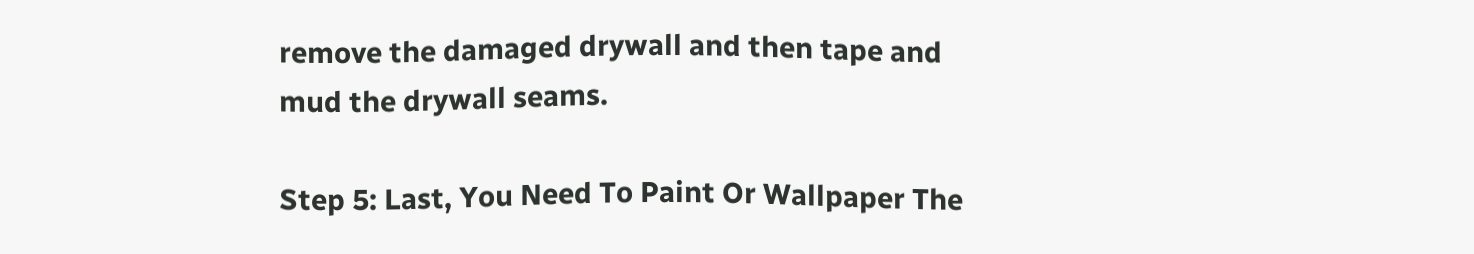remove the damaged drywall and then tape and mud the drywall seams.

Step 5: Last, You Need To Paint Or Wallpaper The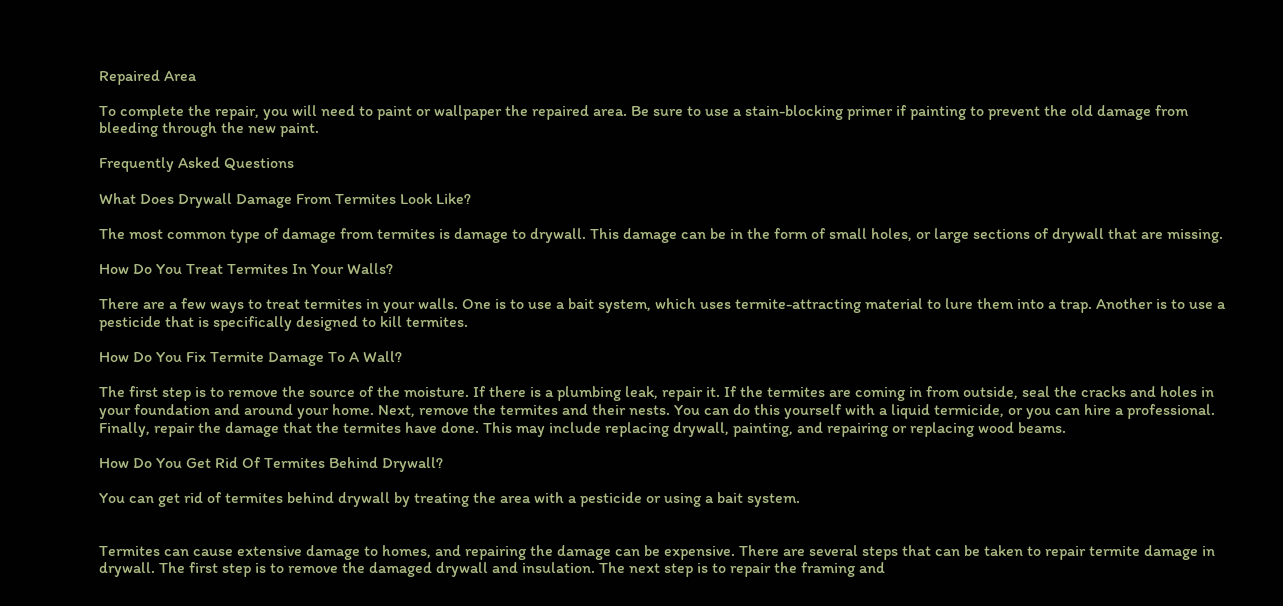Repaired Area

To complete the repair, you will need to paint or wallpaper the repaired area. Be sure to use a stain-blocking primer if painting to prevent the old damage from bleeding through the new paint.

Frequently Asked Questions

What Does Drywall Damage From Termites Look Like?

The most common type of damage from termites is damage to drywall. This damage can be in the form of small holes, or large sections of drywall that are missing.

How Do You Treat Termites In Your Walls?

There are a few ways to treat termites in your walls. One is to use a bait system, which uses termite-attracting material to lure them into a trap. Another is to use a pesticide that is specifically designed to kill termites.

How Do You Fix Termite Damage To A Wall?

The first step is to remove the source of the moisture. If there is a plumbing leak, repair it. If the termites are coming in from outside, seal the cracks and holes in your foundation and around your home. Next, remove the termites and their nests. You can do this yourself with a liquid termicide, or you can hire a professional. Finally, repair the damage that the termites have done. This may include replacing drywall, painting, and repairing or replacing wood beams.

How Do You Get Rid Of Termites Behind Drywall?

You can get rid of termites behind drywall by treating the area with a pesticide or using a bait system.


Termites can cause extensive damage to homes, and repairing the damage can be expensive. There are several steps that can be taken to repair termite damage in drywall. The first step is to remove the damaged drywall and insulation. The next step is to repair the framing and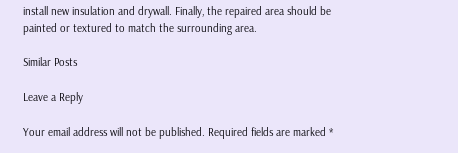install new insulation and drywall. Finally, the repaired area should be painted or textured to match the surrounding area.

Similar Posts

Leave a Reply

Your email address will not be published. Required fields are marked *